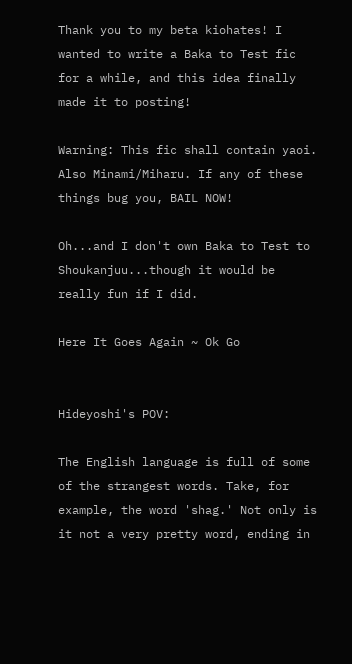Thank you to my beta kiohates! I wanted to write a Baka to Test fic for a while, and this idea finally made it to posting!

Warning: This fic shall contain yaoi. Also Minami/Miharu. If any of these things bug you, BAIL NOW!

Oh...and I don't own Baka to Test to Shoukanjuu...though it would be really fun if I did.

Here It Goes Again ~ Ok Go


Hideyoshi's POV:

The English language is full of some of the strangest words. Take, for example, the word 'shag.' Not only is it not a very pretty word, ending in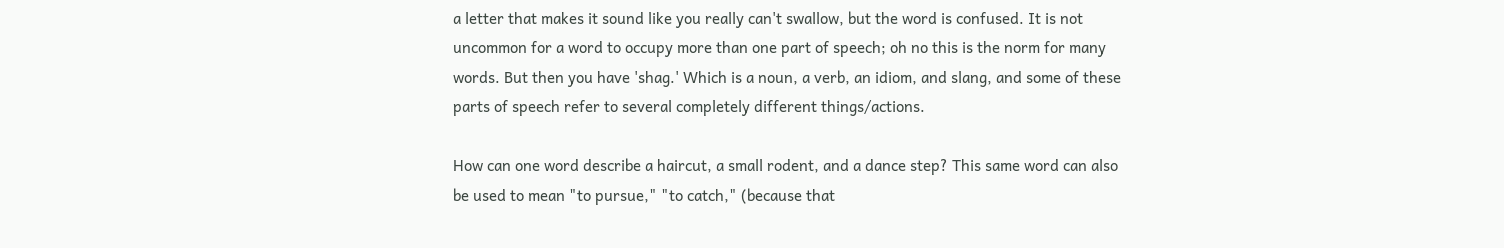a letter that makes it sound like you really can't swallow, but the word is confused. It is not uncommon for a word to occupy more than one part of speech; oh no this is the norm for many words. But then you have 'shag.' Which is a noun, a verb, an idiom, and slang, and some of these parts of speech refer to several completely different things/actions.

How can one word describe a haircut, a small rodent, and a dance step? This same word can also be used to mean "to pursue," "to catch," (because that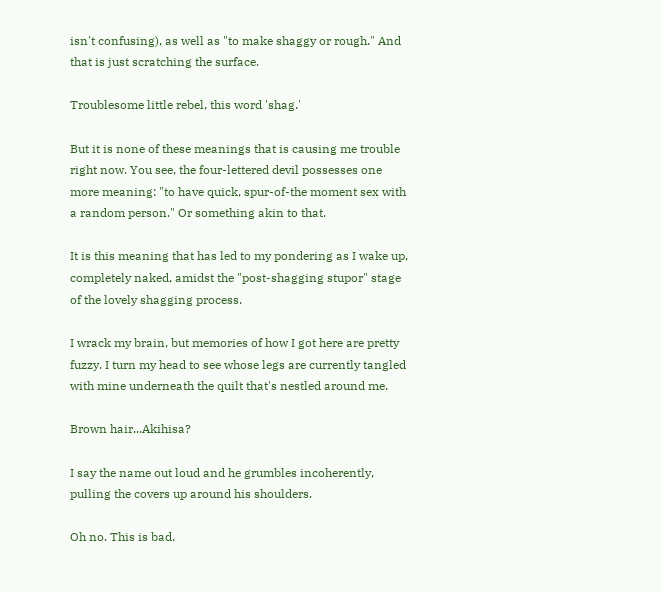isn't confusing), as well as "to make shaggy or rough." And that is just scratching the surface.

Troublesome little rebel, this word 'shag.'

But it is none of these meanings that is causing me trouble right now. You see, the four-lettered devil possesses one more meaning: "to have quick, spur-of-the moment sex with a random person." Or something akin to that.

It is this meaning that has led to my pondering as I wake up, completely naked, amidst the "post-shagging stupor" stage of the lovely shagging process.

I wrack my brain, but memories of how I got here are pretty fuzzy. I turn my head to see whose legs are currently tangled with mine underneath the quilt that's nestled around me.

Brown hair...Akihisa?

I say the name out loud and he grumbles incoherently, pulling the covers up around his shoulders.

Oh no. This is bad.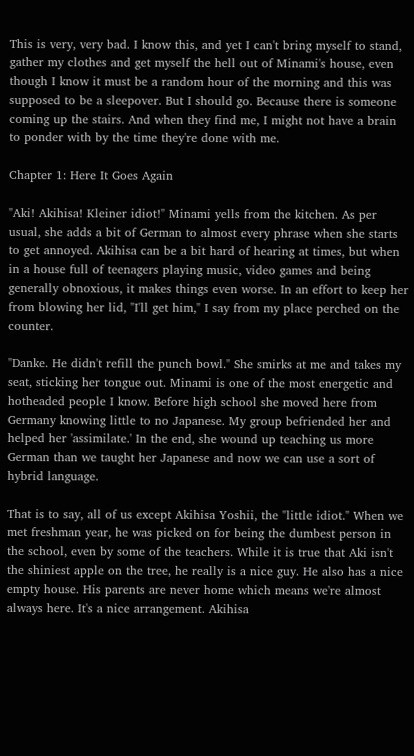This is very, very bad. I know this, and yet I can't bring myself to stand, gather my clothes and get myself the hell out of Minami's house, even though I know it must be a random hour of the morning and this was supposed to be a sleepover. But I should go. Because there is someone coming up the stairs. And when they find me, I might not have a brain to ponder with by the time they're done with me.

Chapter 1: Here It Goes Again

"Aki! Akihisa! Kleiner idiot!" Minami yells from the kitchen. As per usual, she adds a bit of German to almost every phrase when she starts to get annoyed. Akihisa can be a bit hard of hearing at times, but when in a house full of teenagers playing music, video games and being generally obnoxious, it makes things even worse. In an effort to keep her from blowing her lid, "I'll get him," I say from my place perched on the counter.

"Danke. He didn't refill the punch bowl." She smirks at me and takes my seat, sticking her tongue out. Minami is one of the most energetic and hotheaded people I know. Before high school she moved here from Germany knowing little to no Japanese. My group befriended her and helped her 'assimilate.' In the end, she wound up teaching us more German than we taught her Japanese and now we can use a sort of hybrid language.

That is to say, all of us except Akihisa Yoshii, the "little idiot." When we met freshman year, he was picked on for being the dumbest person in the school, even by some of the teachers. While it is true that Aki isn't the shiniest apple on the tree, he really is a nice guy. He also has a nice empty house. His parents are never home which means we're almost always here. It's a nice arrangement. Akihisa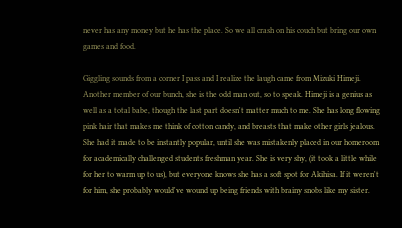never has any money but he has the place. So we all crash on his couch but bring our own games and food.

Giggling sounds from a corner I pass and I realize the laugh came from Mizuki Himeji. Another member of our bunch, she is the odd man out, so to speak. Himeji is a genius as well as a total babe, though the last part doesn't matter much to me. She has long flowing pink hair that makes me think of cotton candy, and breasts that make other girls jealous. She had it made to be instantly popular, until she was mistakenly placed in our homeroom for academically challenged students freshman year. She is very shy, (it took a little while for her to warm up to us), but everyone knows she has a soft spot for Akihisa. If it weren't for him, she probably would've wound up being friends with brainy snobs like my sister.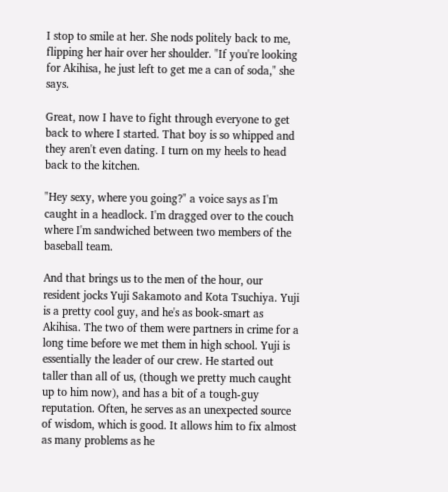I stop to smile at her. She nods politely back to me, flipping her hair over her shoulder. "If you're looking for Akihisa, he just left to get me a can of soda," she says.

Great, now I have to fight through everyone to get back to where I started. That boy is so whipped and they aren't even dating. I turn on my heels to head back to the kitchen.

"Hey sexy, where you going?" a voice says as I'm caught in a headlock. I'm dragged over to the couch where I'm sandwiched between two members of the baseball team.

And that brings us to the men of the hour, our resident jocks Yuji Sakamoto and Kota Tsuchiya. Yuji is a pretty cool guy, and he's as book-smart as Akihisa. The two of them were partners in crime for a long time before we met them in high school. Yuji is essentially the leader of our crew. He started out taller than all of us, (though we pretty much caught up to him now), and has a bit of a tough-guy reputation. Often, he serves as an unexpected source of wisdom, which is good. It allows him to fix almost as many problems as he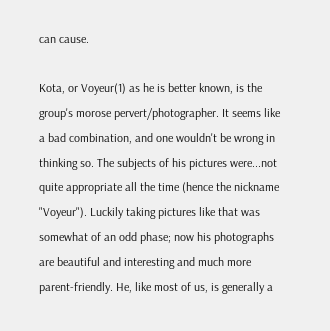can cause.

Kota, or Voyeur(1) as he is better known, is the group's morose pervert/photographer. It seems like a bad combination, and one wouldn't be wrong in thinking so. The subjects of his pictures were...not quite appropriate all the time (hence the nickname "Voyeur"). Luckily taking pictures like that was somewhat of an odd phase; now his photographs are beautiful and interesting and much more parent-friendly. He, like most of us, is generally a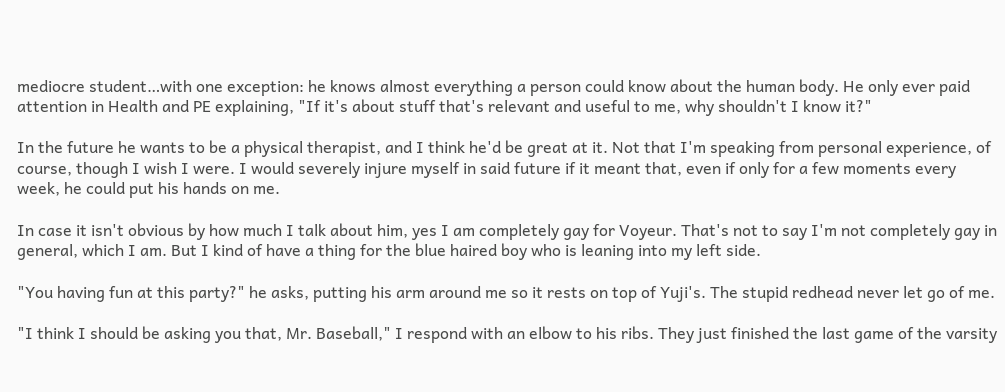mediocre student…with one exception: he knows almost everything a person could know about the human body. He only ever paid attention in Health and PE explaining, "If it's about stuff that's relevant and useful to me, why shouldn't I know it?"

In the future he wants to be a physical therapist, and I think he'd be great at it. Not that I'm speaking from personal experience, of course, though I wish I were. I would severely injure myself in said future if it meant that, even if only for a few moments every week, he could put his hands on me.

In case it isn't obvious by how much I talk about him, yes I am completely gay for Voyeur. That's not to say I'm not completely gay in general, which I am. But I kind of have a thing for the blue haired boy who is leaning into my left side.

"You having fun at this party?" he asks, putting his arm around me so it rests on top of Yuji's. The stupid redhead never let go of me.

"I think I should be asking you that, Mr. Baseball," I respond with an elbow to his ribs. They just finished the last game of the varsity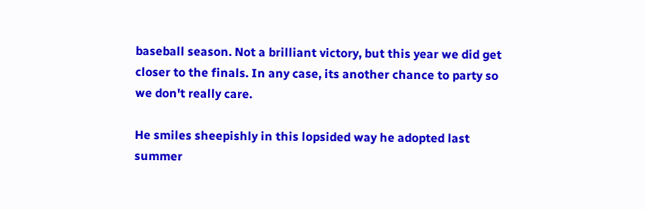baseball season. Not a brilliant victory, but this year we did get closer to the finals. In any case, its another chance to party so we don't really care.

He smiles sheepishly in this lopsided way he adopted last summer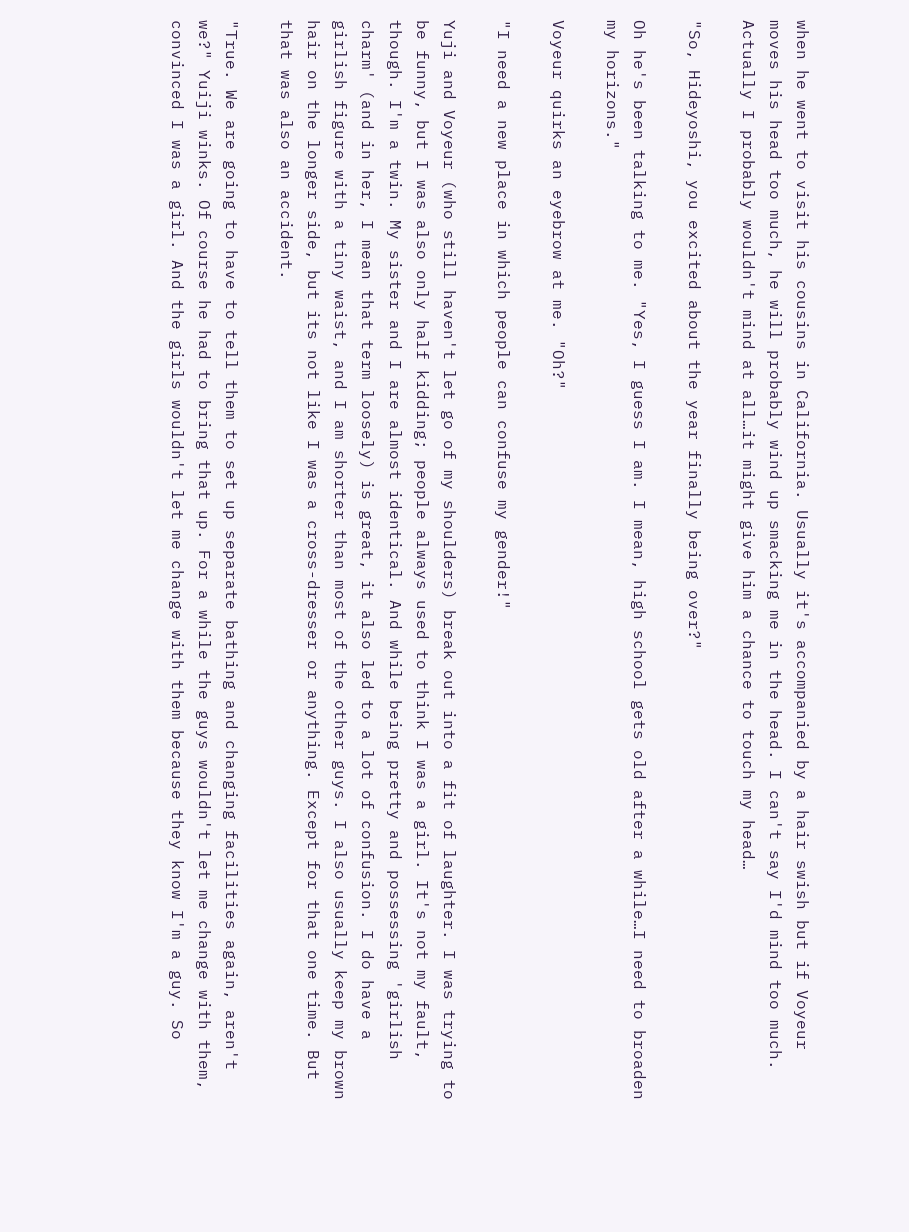when he went to visit his cousins in California. Usually it's accompanied by a hair swish but if Voyeur moves his head too much, he will probably wind up smacking me in the head. I can't say I'd mind too much. Actually I probably wouldn't mind at all…it might give him a chance to touch my head…

"So, Hideyoshi, you excited about the year finally being over?"

Oh he's been talking to me. "Yes, I guess I am. I mean, high school gets old after a while…I need to broaden my horizons."

Voyeur quirks an eyebrow at me. "Oh?"

"I need a new place in which people can confuse my gender!"

Yuji and Voyeur (who still haven't let go of my shoulders) break out into a fit of laughter. I was trying to be funny, but I was also only half kidding; people always used to think I was a girl. It's not my fault, though. I'm a twin. My sister and I are almost identical. And while being pretty and possessing 'girlish charm' (and in her, I mean that term loosely) is great, it also led to a lot of confusion. I do have a girlish figure with a tiny waist, and I am shorter than most of the other guys. I also usually keep my brown hair on the longer side, but its not like I was a cross-dresser or anything. Except for that one time. But that was also an accident.

"True. We are going to have to tell them to set up separate bathing and changing facilities again, aren't we?" Yuiji winks. Of course he had to bring that up. For a while the guys wouldn't let me change with them, convinced I was a girl. And the girls wouldn't let me change with them because they know I'm a guy. So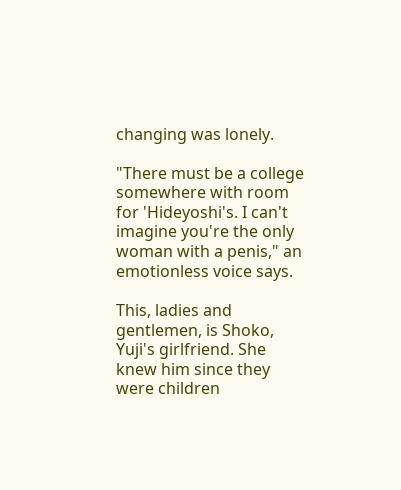changing was lonely.

"There must be a college somewhere with room for 'Hideyoshi's. I can't imagine you're the only woman with a penis," an emotionless voice says.

This, ladies and gentlemen, is Shoko, Yuji's girlfriend. She knew him since they were children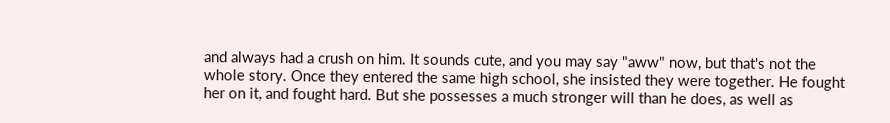and always had a crush on him. It sounds cute, and you may say "aww" now, but that's not the whole story. Once they entered the same high school, she insisted they were together. He fought her on it, and fought hard. But she possesses a much stronger will than he does, as well as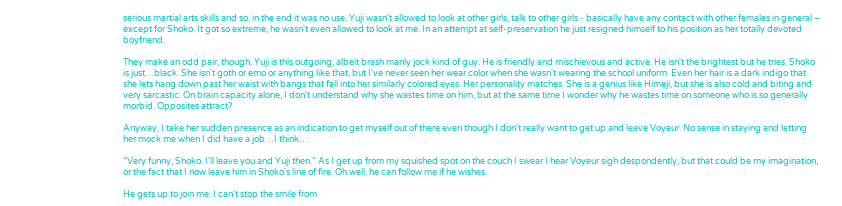serious martial arts skills and so, in the end it was no use. Yuji wasn't allowed to look at other girls, talk to other girls - basically have any contact with other females in general – except for Shoko. It got so extreme, he wasn't even allowed to look at me. In an attempt at self-preservation he just resigned himself to his position as her totally devoted boyfriend.

They make an odd pair, though. Yuji is this outgoing, albeit brash manly jock kind of guy. He is friendly and mischievous and active. He isn't the brightest but he tries. Shoko is just…black. She isn't goth or emo or anything like that, but I've never seen her wear color when she wasn't wearing the school uniform. Even her hair is a dark indigo that she lets hang down past her waist with bangs that fall into her similarly colored eyes. Her personality matches. She is a genius like Himeji, but she is also cold and biting and very sarcastic. On brain capacity alone, I don't understand why she wastes time on him, but at the same time I wonder why he wastes time on someone who is so generally morbid. Opposites attract?

Anyway, I take her sudden presence as an indication to get myself out of there even though I don't really want to get up and leave Voyeur. No sense in staying and letting her mock me when I did have a job…I think…

"Very funny, Shoko. I'll leave you and Yuji then." As I get up from my squished spot on the couch I swear I hear Voyeur sigh despondently, but that could be my imagination, or the fact that I now leave him in Shoko's line of fire. Oh well, he can follow me if he wishes.

He gets up to join me. I can't stop the smile from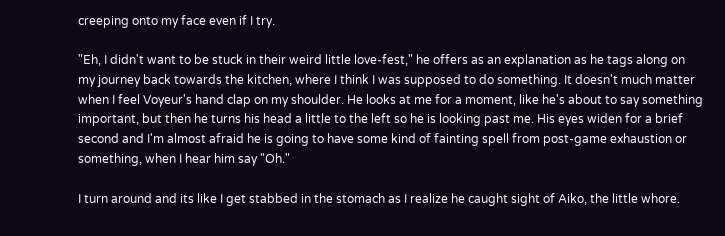creeping onto my face even if I try.

"Eh, I didn't want to be stuck in their weird little love-fest," he offers as an explanation as he tags along on my journey back towards the kitchen, where I think I was supposed to do something. It doesn't much matter when I feel Voyeur's hand clap on my shoulder. He looks at me for a moment, like he's about to say something important, but then he turns his head a little to the left so he is looking past me. His eyes widen for a brief second and I'm almost afraid he is going to have some kind of fainting spell from post-game exhaustion or something, when I hear him say "Oh."

I turn around and its like I get stabbed in the stomach as I realize he caught sight of Aiko, the little whore.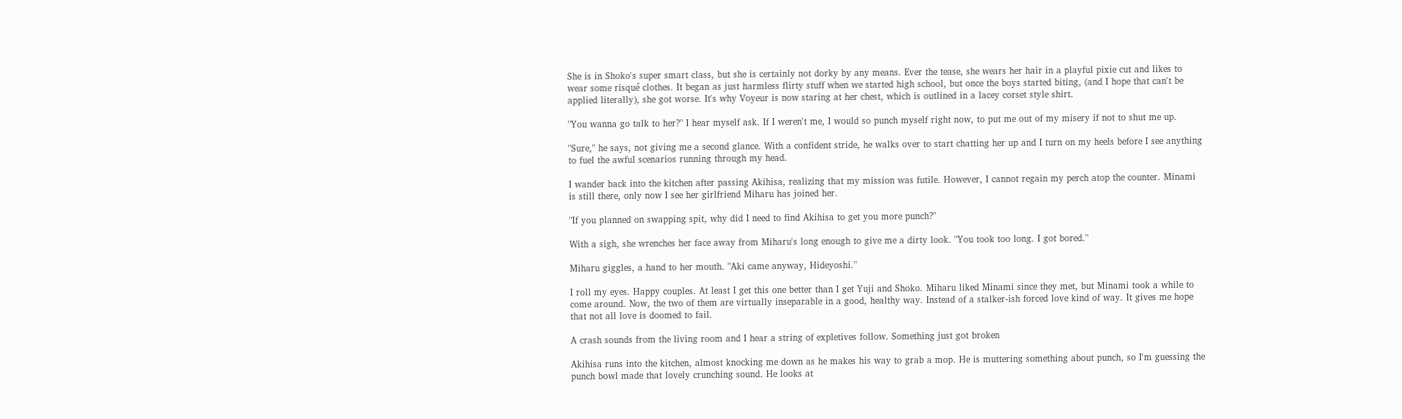She is in Shoko's super smart class, but she is certainly not dorky by any means. Ever the tease, she wears her hair in a playful pixie cut and likes to wear some risqué clothes. It began as just harmless flirty stuff when we started high school, but once the boys started biting, (and I hope that can't be applied literally), she got worse. It's why Voyeur is now staring at her chest, which is outlined in a lacey corset style shirt.

"You wanna go talk to her?" I hear myself ask. If I weren't me, I would so punch myself right now, to put me out of my misery if not to shut me up.

"Sure," he says, not giving me a second glance. With a confident stride, he walks over to start chatting her up and I turn on my heels before I see anything to fuel the awful scenarios running through my head.

I wander back into the kitchen after passing Akihisa, realizing that my mission was futile. However, I cannot regain my perch atop the counter. Minami is still there, only now I see her girlfriend Miharu has joined her.

"If you planned on swapping spit, why did I need to find Akihisa to get you more punch?"

With a sigh, she wrenches her face away from Miharu's long enough to give me a dirty look. "You took too long. I got bored."

Miharu giggles, a hand to her mouth. "Aki came anyway, Hideyoshi."

I roll my eyes. Happy couples. At least I get this one better than I get Yuji and Shoko. Miharu liked Minami since they met, but Minami took a while to come around. Now, the two of them are virtually inseparable in a good, healthy way. Instead of a stalker-ish forced love kind of way. It gives me hope that not all love is doomed to fail.

A crash sounds from the living room and I hear a string of expletives follow. Something just got broken

Akihisa runs into the kitchen, almost knocking me down as he makes his way to grab a mop. He is muttering something about punch, so I'm guessing the punch bowl made that lovely crunching sound. He looks at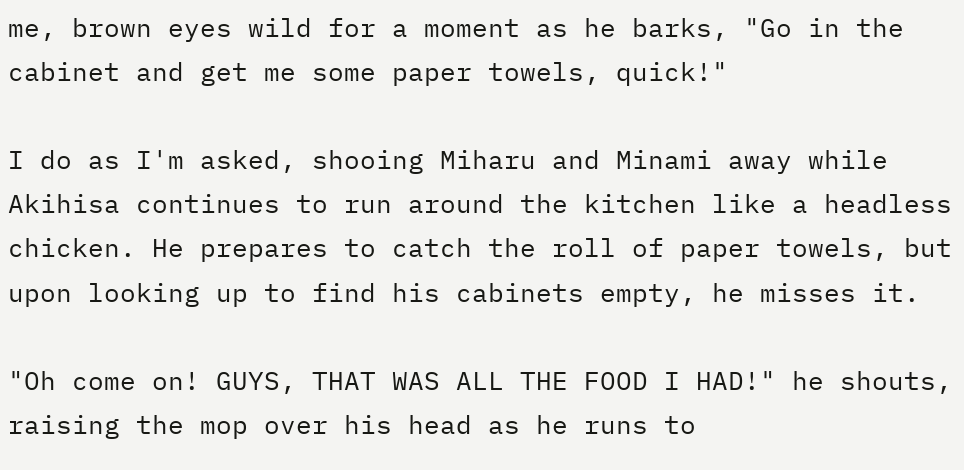me, brown eyes wild for a moment as he barks, "Go in the cabinet and get me some paper towels, quick!"

I do as I'm asked, shooing Miharu and Minami away while Akihisa continues to run around the kitchen like a headless chicken. He prepares to catch the roll of paper towels, but upon looking up to find his cabinets empty, he misses it.

"Oh come on! GUYS, THAT WAS ALL THE FOOD I HAD!" he shouts, raising the mop over his head as he runs to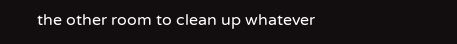the other room to clean up whatever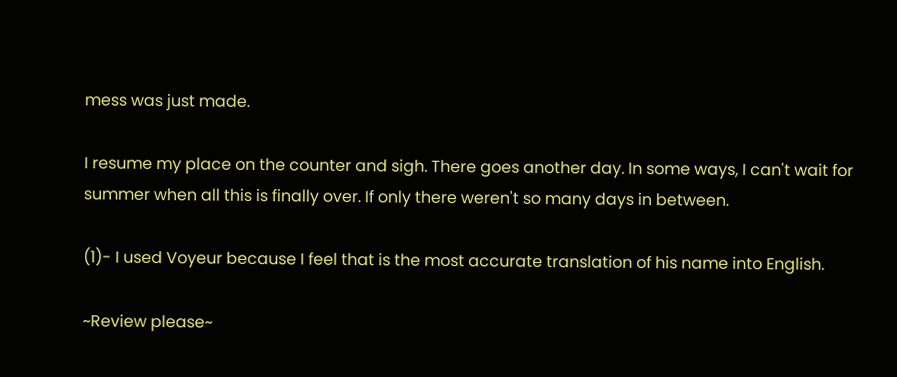mess was just made.

I resume my place on the counter and sigh. There goes another day. In some ways, I can't wait for summer when all this is finally over. If only there weren't so many days in between.

(1)- I used Voyeur because I feel that is the most accurate translation of his name into English.

~Review please~